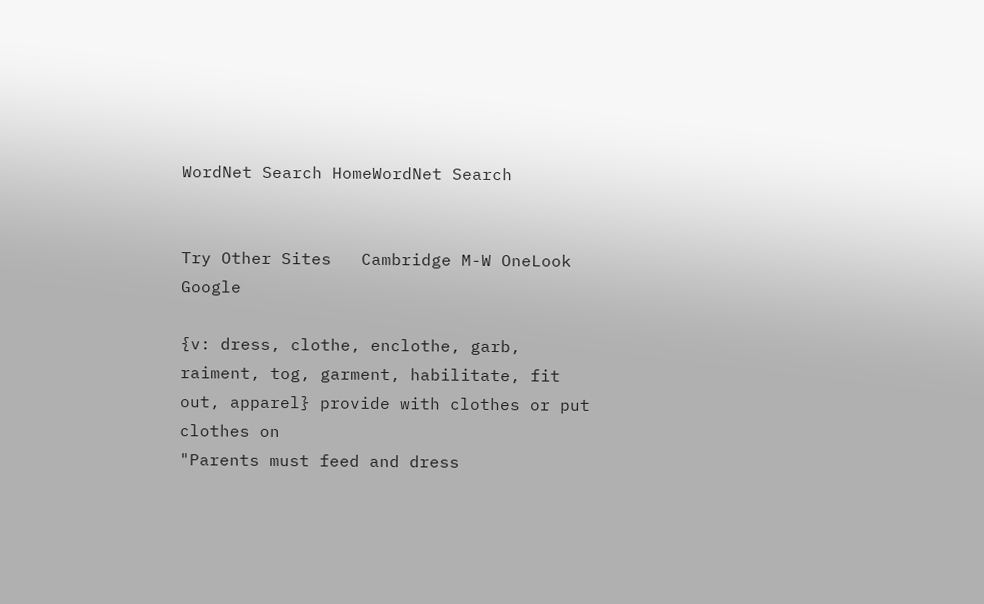WordNet Search HomeWordNet Search


Try Other Sites   Cambridge M-W OneLook Google

{v: dress, clothe, enclothe, garb, raiment, tog, garment, habilitate, fit out, apparel} provide with clothes or put clothes on
"Parents must feed and dress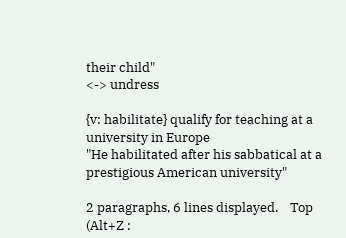their child"
<-> undress

{v: habilitate} qualify for teaching at a university in Europe
"He habilitated after his sabbatical at a prestigious American university"

2 paragraphs, 6 lines displayed.    Top
(Alt+Z :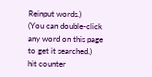Reinput words.)
(You can double-click any word on this page to get it searched.)
hit counter